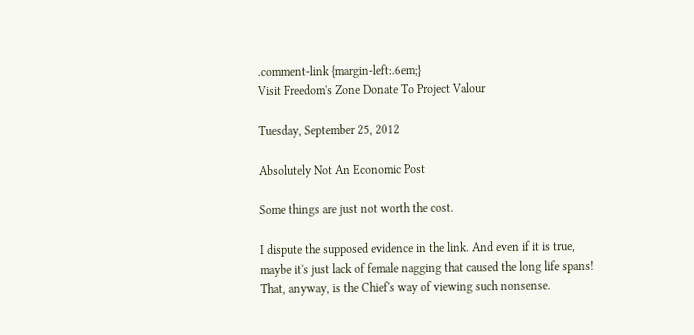.comment-link {margin-left:.6em;}
Visit Freedom's Zone Donate To Project Valour

Tuesday, September 25, 2012

Absolutely Not An Economic Post

Some things are just not worth the cost.

I dispute the supposed evidence in the link. And even if it is true, maybe it's just lack of female nagging that caused the long life spans! That, anyway, is the Chief's way of viewing such nonsense.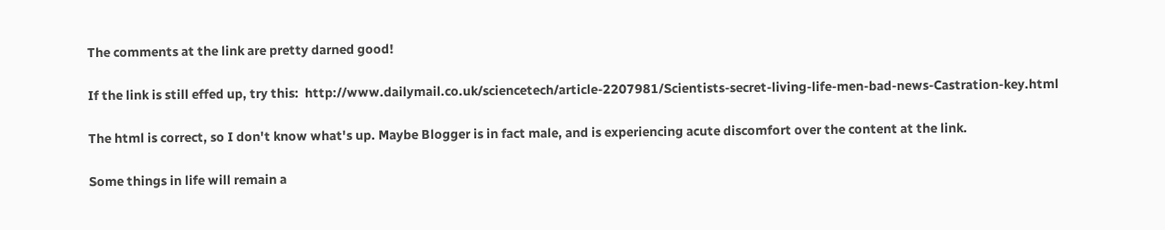The comments at the link are pretty darned good!

If the link is still effed up, try this:  http://www.dailymail.co.uk/sciencetech/article-2207981/Scientists-secret-living-life-men-bad-news-Castration-key.html

The html is correct, so I don't know what's up. Maybe Blogger is in fact male, and is experiencing acute discomfort over the content at the link.

Some things in life will remain a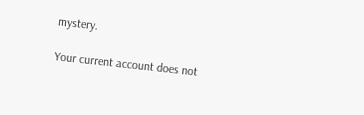mystery.

Your current account does not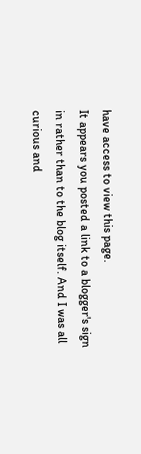have access to view this page.
It appears you posted a link to a blogger's sign in rather than to the blog itself. And I was all curious and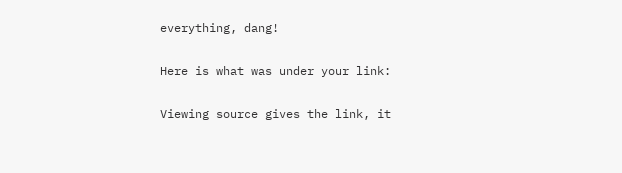everything, dang!

Here is what was under your link:

Viewing source gives the link, it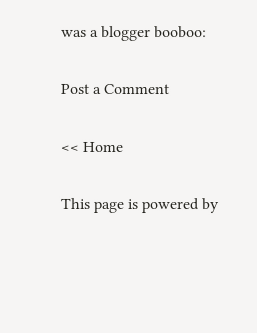was a blogger booboo:

Post a Comment

<< Home

This page is powered by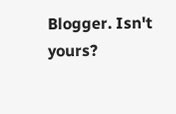Blogger. Isn't yours?